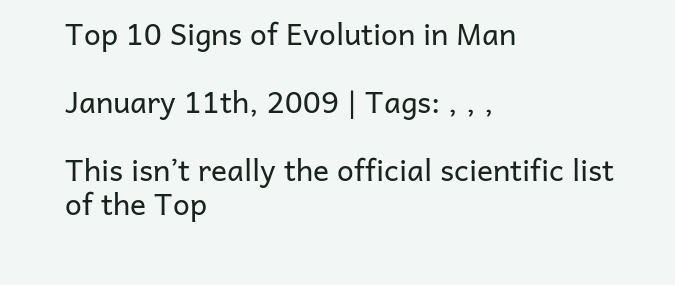Top 10 Signs of Evolution in Man

January 11th, 2009 | Tags: , , ,

This isn’t really the official scientific list of the Top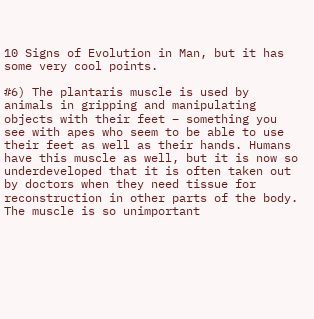10 Signs of Evolution in Man, but it has some very cool points.

#6) The plantaris muscle is used by animals in gripping and manipulating objects with their feet – something you see with apes who seem to be able to use their feet as well as their hands. Humans have this muscle as well, but it is now so underdeveloped that it is often taken out by doctors when they need tissue for reconstruction in other parts of the body. The muscle is so unimportant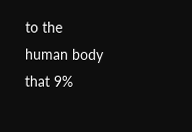to the human body that 9%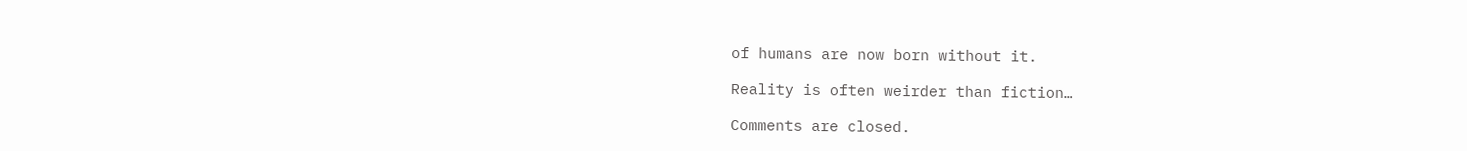of humans are now born without it.

Reality is often weirder than fiction…

Comments are closed.